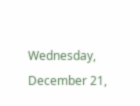Wednesday, December 21,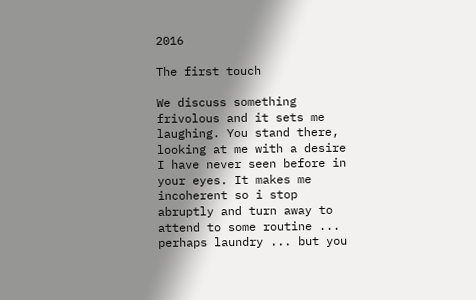2016

The first touch

We discuss something frivolous and it sets me laughing. You stand there, looking at me with a desire I have never seen before in your eyes. It makes me incoherent so i stop abruptly and turn away to attend to some routine ... perhaps laundry ... but you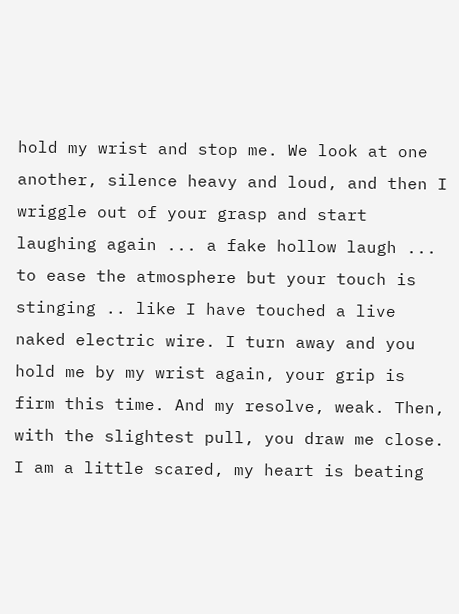hold my wrist and stop me. We look at one another, silence heavy and loud, and then I wriggle out of your grasp and start laughing again ... a fake hollow laugh ... to ease the atmosphere but your touch is stinging .. like I have touched a live naked electric wire. I turn away and you hold me by my wrist again, your grip is firm this time. And my resolve, weak. Then, with the slightest pull, you draw me close. I am a little scared, my heart is beating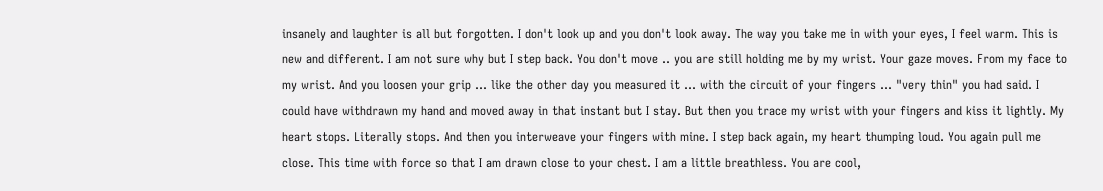insanely and laughter is all but forgotten. I don't look up and you don't look away. The way you take me in with your eyes, I feel warm. This is new and different. I am not sure why but I step back. You don't move .. you are still holding me by my wrist. Your gaze moves. From my face to my wrist. And you loosen your grip ... like the other day you measured it ... with the circuit of your fingers ... "very thin" you had said. I could have withdrawn my hand and moved away in that instant but I stay. But then you trace my wrist with your fingers and kiss it lightly. My heart stops. Literally stops. And then you interweave your fingers with mine. I step back again, my heart thumping loud. You again pull me close. This time with force so that I am drawn close to your chest. I am a little breathless. You are cool,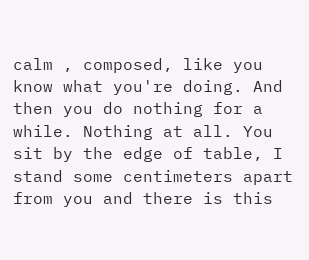calm , composed, like you know what you're doing. And then you do nothing for a while. Nothing at all. You sit by the edge of table, I stand some centimeters apart from you and there is this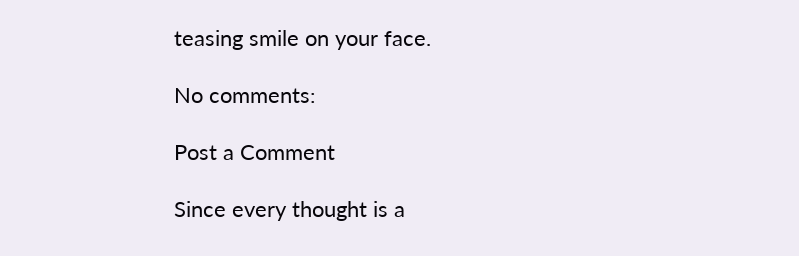teasing smile on your face.

No comments:

Post a Comment

Since every thought is a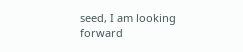seed, I am looking forward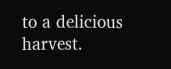to a delicious harvest.